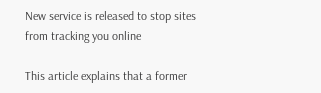New service is released to stop sites from tracking you online

This article explains that a former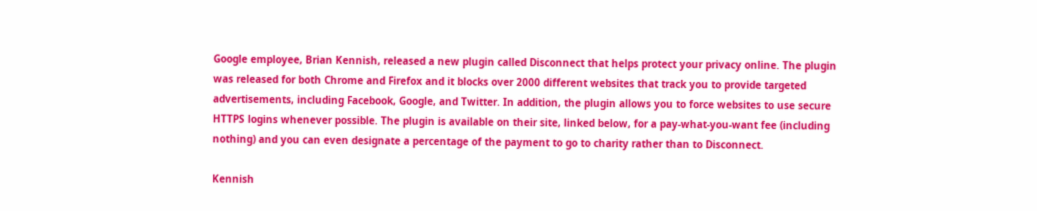Google employee, Brian Kennish, released a new plugin called Disconnect that helps protect your privacy online. The plugin was released for both Chrome and Firefox and it blocks over 2000 different websites that track you to provide targeted advertisements, including Facebook, Google, and Twitter. In addition, the plugin allows you to force websites to use secure HTTPS logins whenever possible. The plugin is available on their site, linked below, for a pay-what-you-want fee (including nothing) and you can even designate a percentage of the payment to go to charity rather than to Disconnect.

Kennish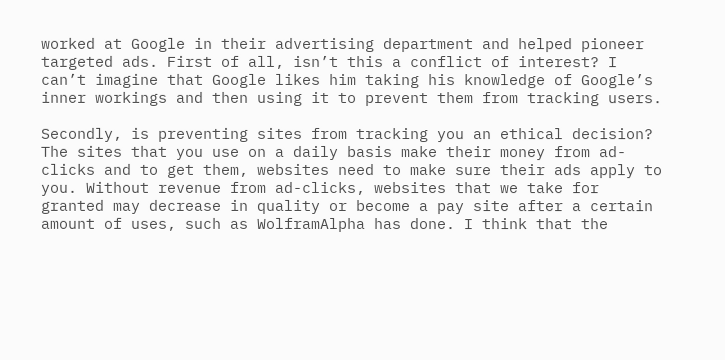worked at Google in their advertising department and helped pioneer targeted ads. First of all, isn’t this a conflict of interest? I can’t imagine that Google likes him taking his knowledge of Google’s inner workings and then using it to prevent them from tracking users.

Secondly, is preventing sites from tracking you an ethical decision? The sites that you use on a daily basis make their money from ad-clicks and to get them, websites need to make sure their ads apply to you. Without revenue from ad-clicks, websites that we take for granted may decrease in quality or become a pay site after a certain amount of uses, such as WolframAlpha has done. I think that the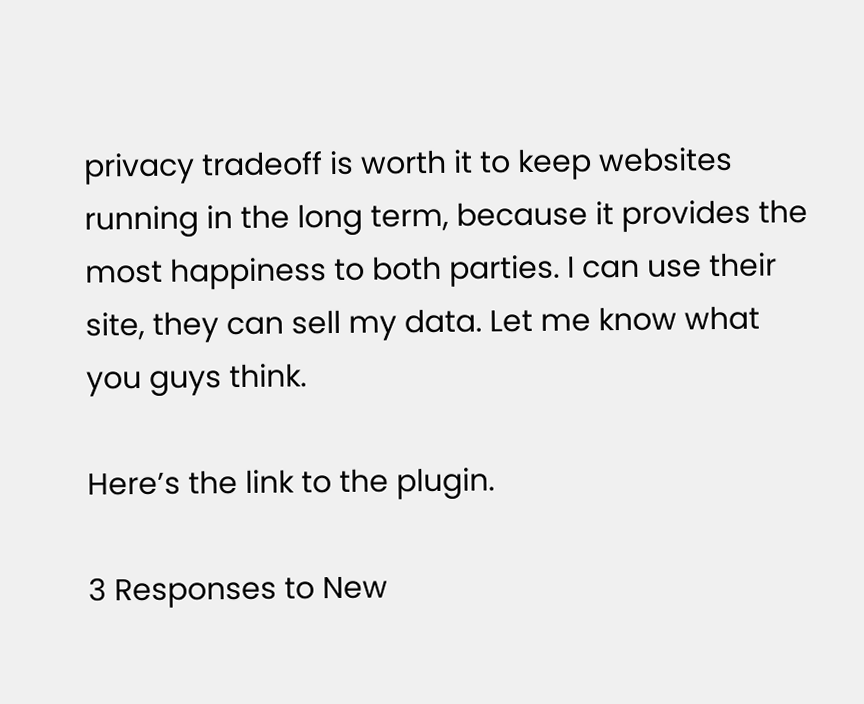privacy tradeoff is worth it to keep websites running in the long term, because it provides the most happiness to both parties. I can use their site, they can sell my data. Let me know what you guys think.

Here’s the link to the plugin.

3 Responses to New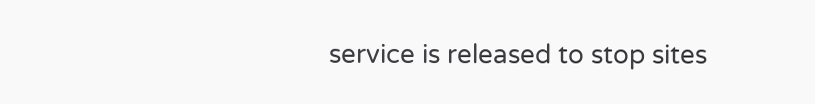service is released to stop sites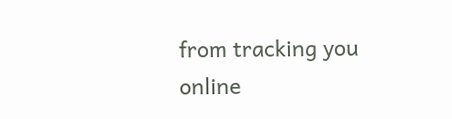from tracking you online